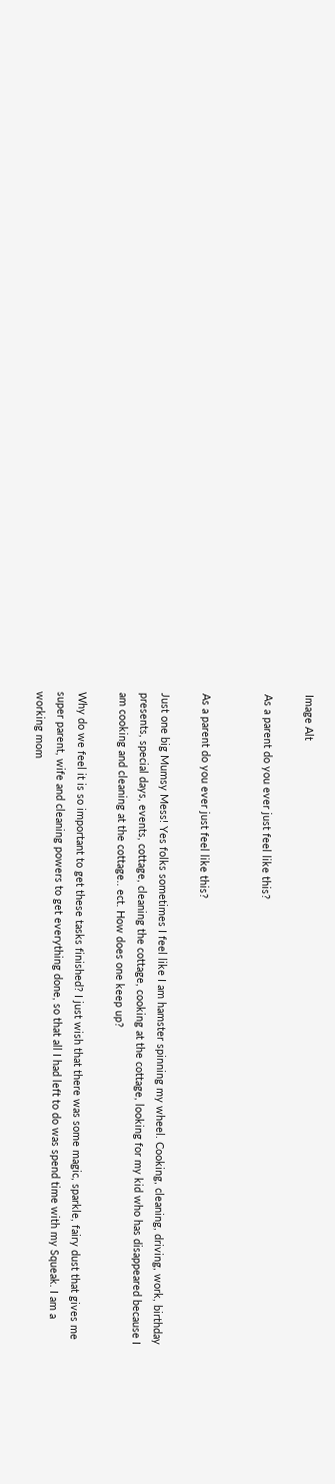Image Alt

As a parent do you ever just feel like this?


As a parent do you ever just feel like this?

Just one big Mumsy Mess! Yes folks sometimes I feel like I am hamster spinning my wheel. Cooking, cleaning, driving, work, birthday presents, special days, events, cottage, cleaning the cottage, cooking at the cottage, looking for my kid who has disappeared because I am cooking and cleaning at the cottage.. ect. How does one keep up?

Why do we feel it is so important to get these tasks finished? I just wish that there was some magic, sparkle, fairy dust that gives me super parent, wife and cleaning powers to get everything done, so that all I had left to do was spend time with my Squeak. I am a working mom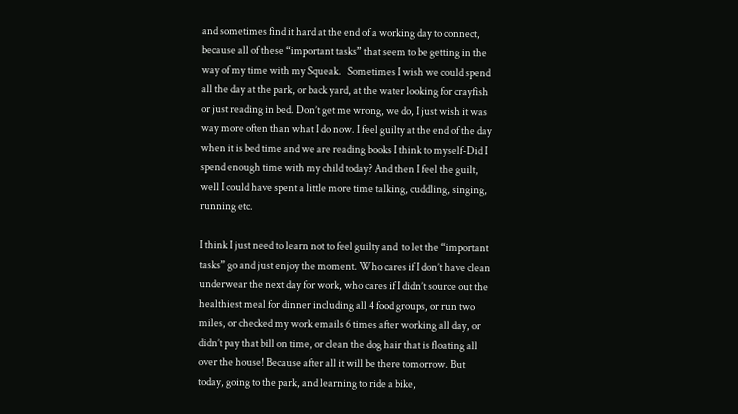and sometimes find it hard at the end of a working day to connect, because all of these “important tasks” that seem to be getting in the way of my time with my Squeak.   Sometimes I wish we could spend all the day at the park, or back yard, at the water looking for crayfish or just reading in bed. Don’t get me wrong, we do, I just wish it was way more often than what I do now. I feel guilty at the end of the day when it is bed time and we are reading books I think to myself-Did I spend enough time with my child today? And then I feel the guilt, well I could have spent a little more time talking, cuddling, singing, running etc.

I think I just need to learn not to feel guilty and  to let the “important tasks” go and just enjoy the moment. Who cares if I don’t have clean underwear the next day for work, who cares if I didn’t source out the healthiest meal for dinner including all 4 food groups, or run two miles, or checked my work emails 6 times after working all day, or didn’t pay that bill on time, or clean the dog hair that is floating all over the house! Because after all it will be there tomorrow. But today, going to the park, and learning to ride a bike,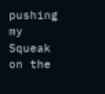pushing my Squeak on the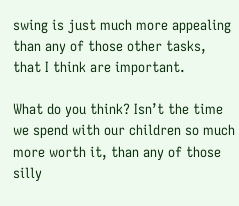swing is just much more appealing than any of those other tasks, that I think are important.

What do you think? Isn’t the time we spend with our children so much more worth it, than any of those silly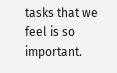tasks that we feel is so important.